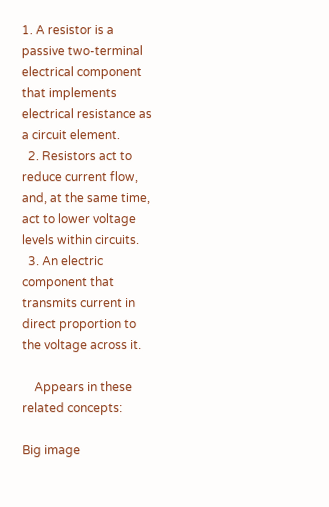1. A resistor is a passive two-terminal electrical component that implements electrical resistance as a circuit element.
  2. Resistors act to reduce current flow, and, at the same time, act to lower voltage levels within circuits.
  3. An electric component that transmits current in direct proportion to the voltage across it.

    Appears in these related concepts:

Big image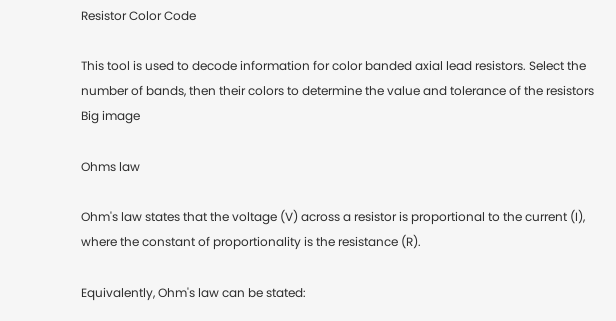Resistor Color Code

This tool is used to decode information for color banded axial lead resistors. Select the number of bands, then their colors to determine the value and tolerance of the resistors
Big image

Ohms law

Ohm's law states that the voltage (V) across a resistor is proportional to the current (I), where the constant of proportionality is the resistance (R).

Equivalently, Ohm's law can be stated: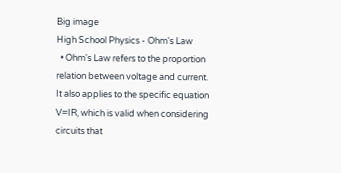Big image
High School Physics - Ohm's Law
  • Ohm's Law refers to the proportion relation between voltage and current. It also applies to the specific equation V=IR, which is valid when considering circuits that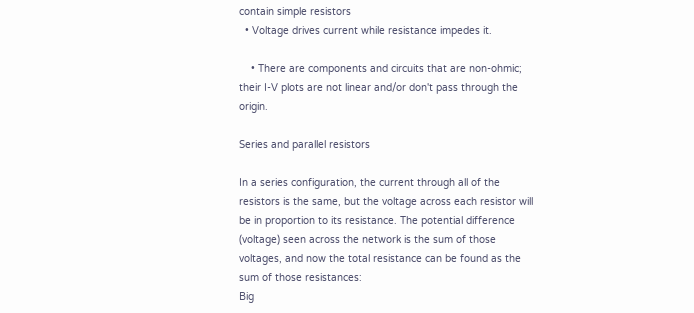contain simple resistors
  • Voltage drives current while resistance impedes it.

    • There are components and circuits that are non-ohmic; their I-V plots are not linear and/or don't pass through the origin.

Series and parallel resistors

In a series configuration, the current through all of the resistors is the same, but the voltage across each resistor will be in proportion to its resistance. The potential difference (voltage) seen across the network is the sum of those voltages, and now the total resistance can be found as the sum of those resistances:
Big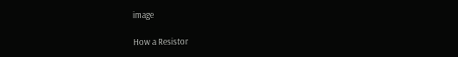image

How a Resistor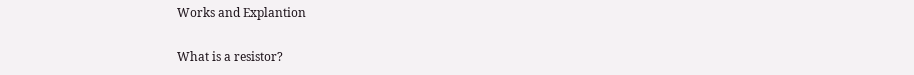Works and Explantion

What is a resistor?